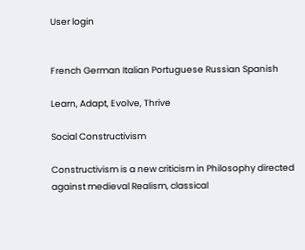User login


French German Italian Portuguese Russian Spanish

Learn, Adapt, Evolve, Thrive

Social Constructivism

Constructivism is a new criticism in Philosophy directed against medieval Realism, classical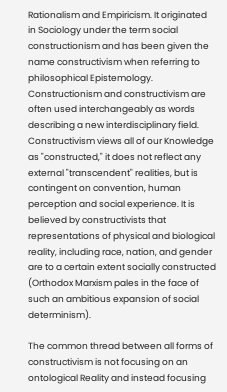Rationalism and Empiricism. It originated in Sociology under the term social constructionism and has been given the name constructivism when referring to philosophical Epistemology. Constructionism and constructivism are often used interchangeably as words describing a new interdisciplinary field. Constructivism views all of our Knowledge as "constructed," it does not reflect any external "transcendent" realities, but is contingent on convention, human perception and social experience. It is believed by constructivists that representations of physical and biological reality, including race, nation, and gender are to a certain extent socially constructed (Orthodox Marxism pales in the face of such an ambitious expansion of social determinism).

The common thread between all forms of constructivism is not focusing on an ontological Reality and instead focusing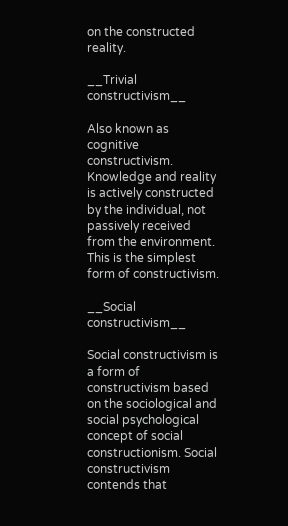on the constructed reality.

__Trivial constructivism__

Also known as cognitive constructivism. Knowledge and reality is actively constructed by the individual, not passively received from the environment. This is the simplest form of constructivism.

__Social constructivism__

Social constructivism is a form of constructivism based on the sociological and social psychological concept of social constructionism. Social constructivism contends that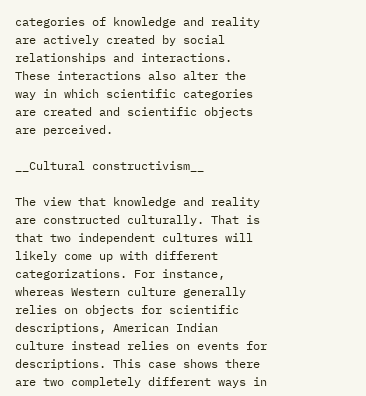categories of knowledge and reality are actively created by social relationships and interactions. These interactions also alter the way in which scientific categories are created and scientific objects are perceived.

__Cultural constructivism__

The view that knowledge and reality are constructed culturally. That is that two independent cultures will likely come up with different categorizations. For instance, whereas Western culture generally relies on objects for scientific descriptions, American Indian culture instead relies on events for descriptions. This case shows there are two completely different ways in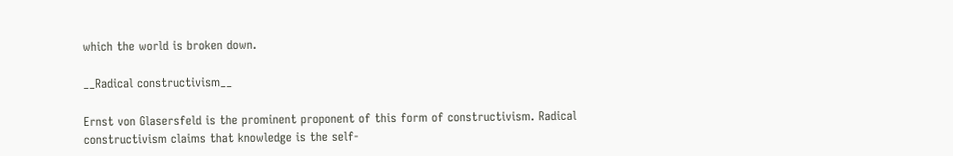which the world is broken down.

__Radical constructivism__

Ernst von Glasersfeld is the prominent proponent of this form of constructivism. Radical constructivism claims that knowledge is the self-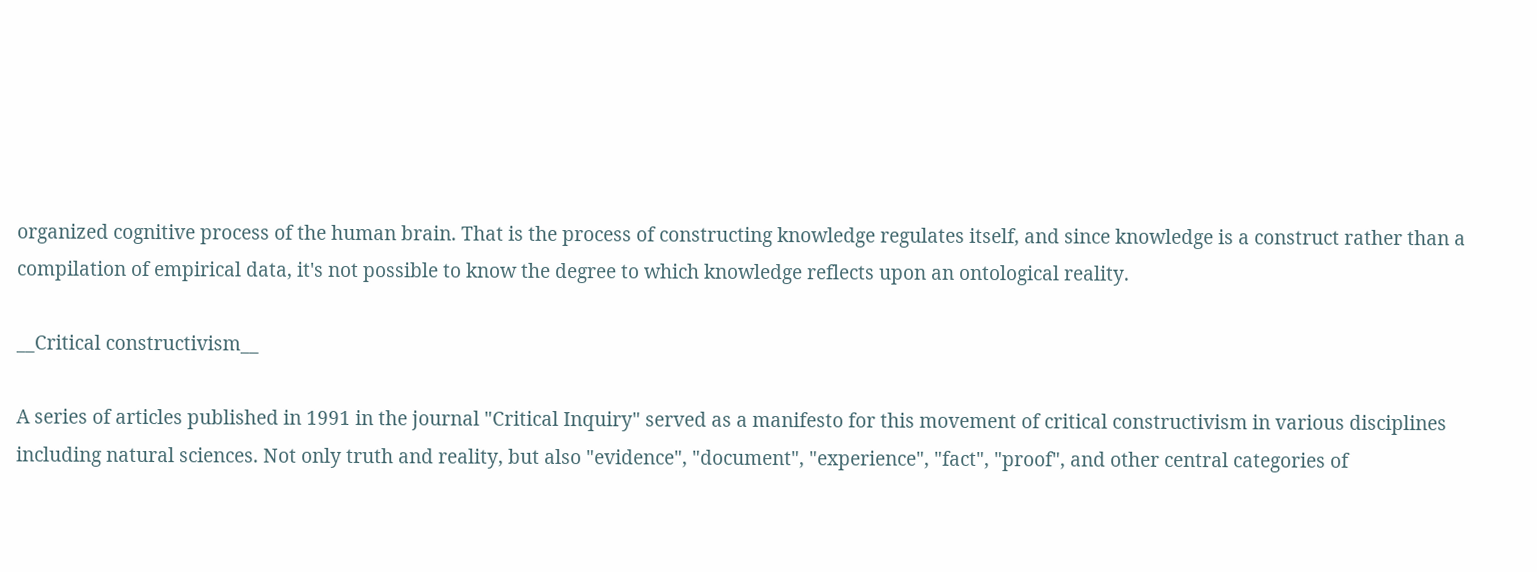organized cognitive process of the human brain. That is the process of constructing knowledge regulates itself, and since knowledge is a construct rather than a compilation of empirical data, it's not possible to know the degree to which knowledge reflects upon an ontological reality.

__Critical constructivism__

A series of articles published in 1991 in the journal "Critical Inquiry" served as a manifesto for this movement of critical constructivism in various disciplines including natural sciences. Not only truth and reality, but also "evidence", "document", "experience", "fact", "proof", and other central categories of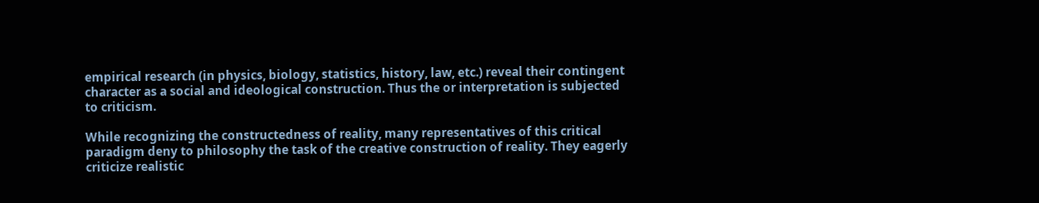empirical research (in physics, biology, statistics, history, law, etc.) reveal their contingent character as a social and ideological construction. Thus the or interpretation is subjected to criticism.

While recognizing the constructedness of reality, many representatives of this critical paradigm deny to philosophy the task of the creative construction of reality. They eagerly criticize realistic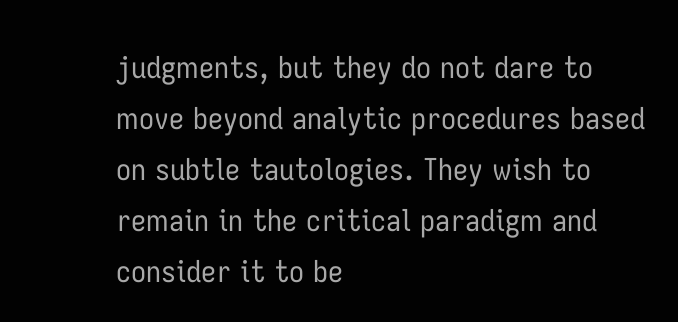judgments, but they do not dare to move beyond analytic procedures based on subtle tautologies. They wish to remain in the critical paradigm and consider it to be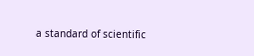a standard of scientific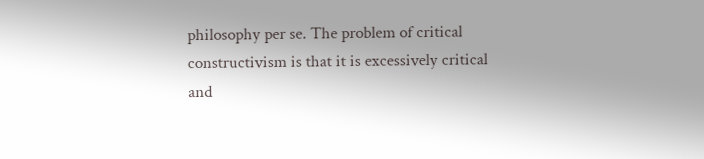philosophy per se. The problem of critical constructivism is that it is excessively critical and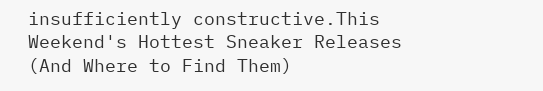insufficiently constructive.This Weekend's Hottest Sneaker Releases (And Where to Find Them)